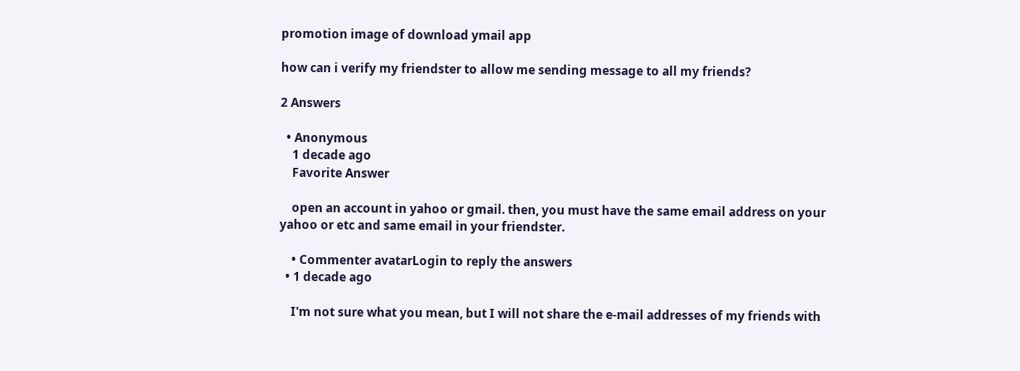promotion image of download ymail app

how can i verify my friendster to allow me sending message to all my friends?

2 Answers

  • Anonymous
    1 decade ago
    Favorite Answer

    open an account in yahoo or gmail. then, you must have the same email address on your yahoo or etc and same email in your friendster.

    • Commenter avatarLogin to reply the answers
  • 1 decade ago

    I'm not sure what you mean, but I will not share the e-mail addresses of my friends with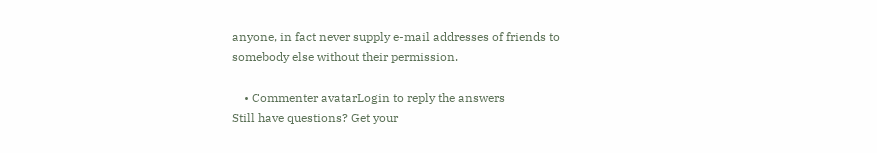anyone, in fact never supply e-mail addresses of friends to somebody else without their permission.

    • Commenter avatarLogin to reply the answers
Still have questions? Get your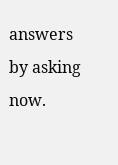answers by asking now.